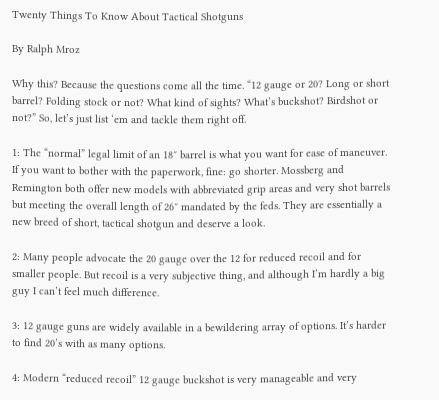Twenty Things To Know About Tactical Shotguns

By Ralph Mroz

Why this? Because the questions come all the time. “12 gauge or 20? Long or short barrel? Folding stock or not? What kind of sights? What’s buckshot? Birdshot or not?” So, let’s just list ‘em and tackle them right off.

1: The “normal” legal limit of an 18″ barrel is what you want for ease of maneuver. If you want to bother with the paperwork, fine: go shorter. Mossberg and Remington both offer new models with abbreviated grip areas and very shot barrels but meeting the overall length of 26″ mandated by the feds. They are essentially a new breed of short, tactical shotgun and deserve a look.

2: Many people advocate the 20 gauge over the 12 for reduced recoil and for smaller people. But recoil is a very subjective thing, and although I’m hardly a big guy I can’t feel much difference.

3: 12 gauge guns are widely available in a bewildering array of options. It’s harder to find 20’s with as many options.

4: Modern “reduced recoil” 12 gauge buckshot is very manageable and very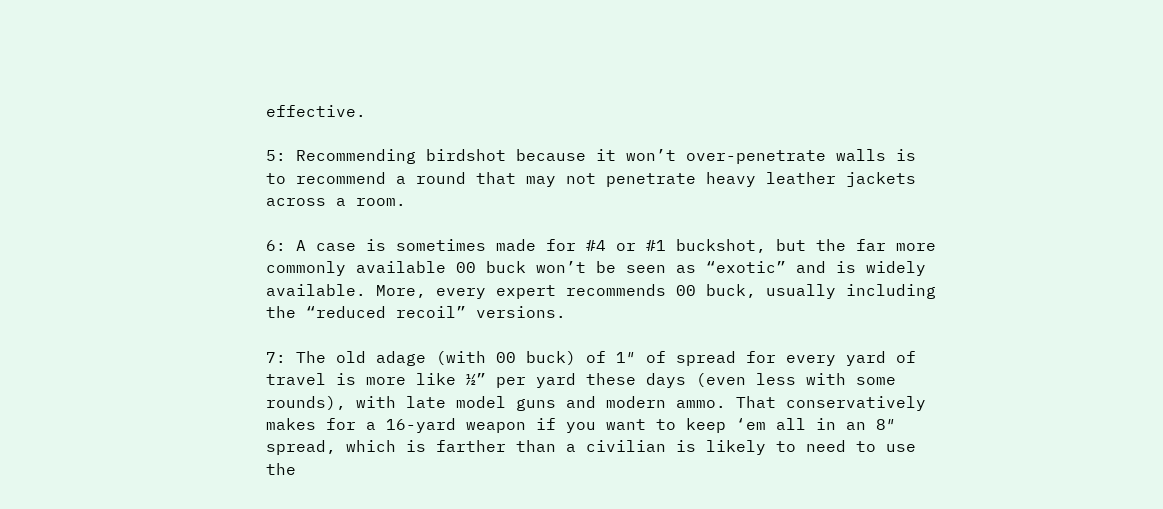effective.

5: Recommending birdshot because it won’t over-penetrate walls is to recommend a round that may not penetrate heavy leather jackets across a room.

6: A case is sometimes made for #4 or #1 buckshot, but the far more commonly available 00 buck won’t be seen as “exotic” and is widely available. More, every expert recommends 00 buck, usually including the “reduced recoil” versions.

7: The old adage (with 00 buck) of 1″ of spread for every yard of travel is more like ½” per yard these days (even less with some rounds), with late model guns and modern ammo. That conservatively makes for a 16-yard weapon if you want to keep ‘em all in an 8″ spread, which is farther than a civilian is likely to need to use the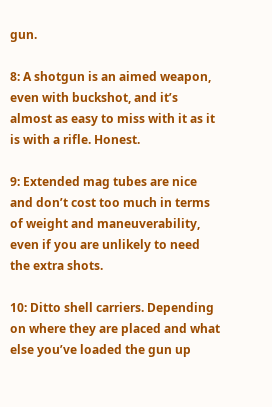gun.

8: A shotgun is an aimed weapon, even with buckshot, and it’s almost as easy to miss with it as it is with a rifle. Honest.

9: Extended mag tubes are nice and don’t cost too much in terms of weight and maneuverability, even if you are unlikely to need the extra shots.

10: Ditto shell carriers. Depending on where they are placed and what else you’ve loaded the gun up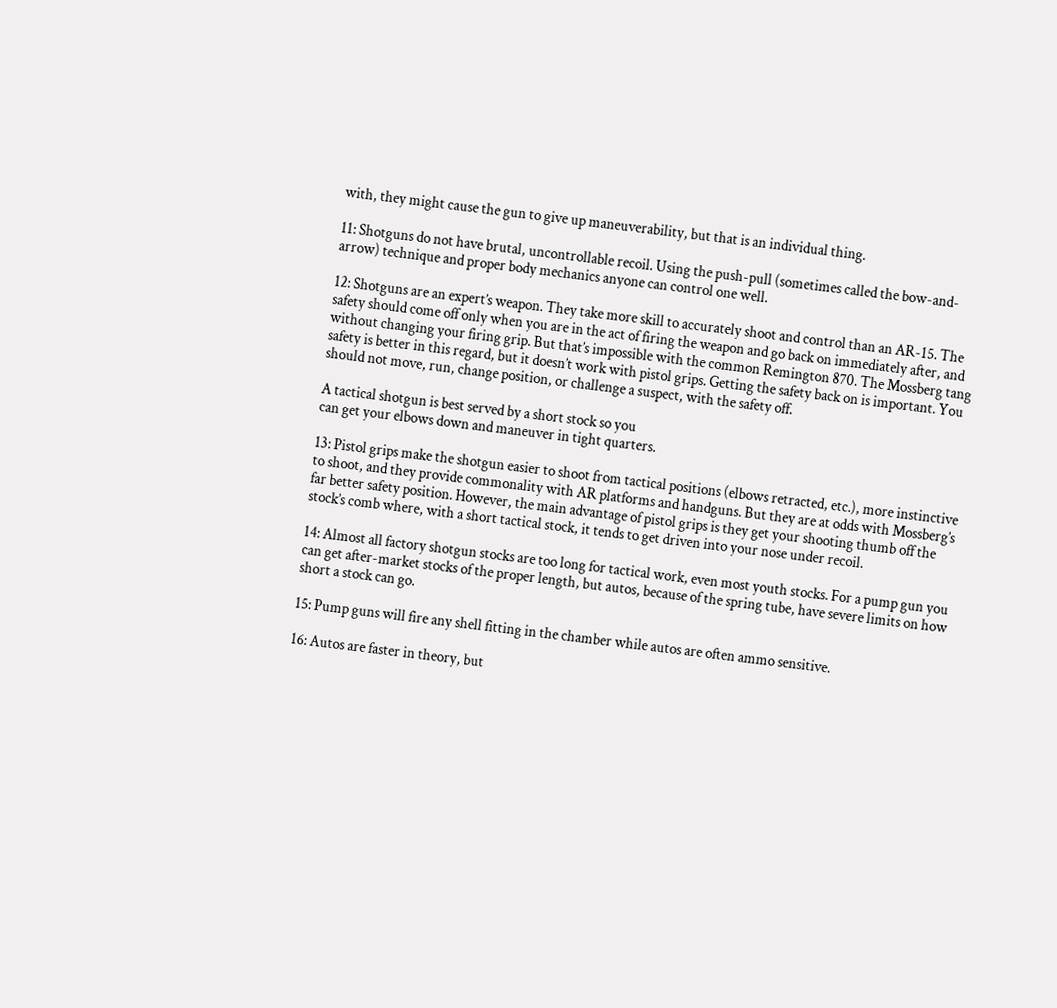with, they might cause the gun to give up maneuverability, but that is an individual thing.

11: Shotguns do not have brutal, uncontrollable recoil. Using the push-pull (sometimes called the bow-and-arrow) technique and proper body mechanics anyone can control one well.

12: Shotguns are an expert’s weapon. They take more skill to accurately shoot and control than an AR-15. The safety should come off only when you are in the act of firing the weapon and go back on immediately after, and without changing your firing grip. But that’s impossible with the common Remington 870. The Mossberg tang safety is better in this regard, but it doesn’t work with pistol grips. Getting the safety back on is important. You should not move, run, change position, or challenge a suspect, with the safety off.

A tactical shotgun is best served by a short stock so you
can get your elbows down and maneuver in tight quarters.

13: Pistol grips make the shotgun easier to shoot from tactical positions (elbows retracted, etc.), more instinctive to shoot, and they provide commonality with AR platforms and handguns. But they are at odds with Mossberg’s far better safety position. However, the main advantage of pistol grips is they get your shooting thumb off the stock’s comb where, with a short tactical stock, it tends to get driven into your nose under recoil.

14: Almost all factory shotgun stocks are too long for tactical work, even most youth stocks. For a pump gun you can get after-market stocks of the proper length, but autos, because of the spring tube, have severe limits on how short a stock can go.

15: Pump guns will fire any shell fitting in the chamber while autos are often ammo sensitive.

16: Autos are faster in theory, but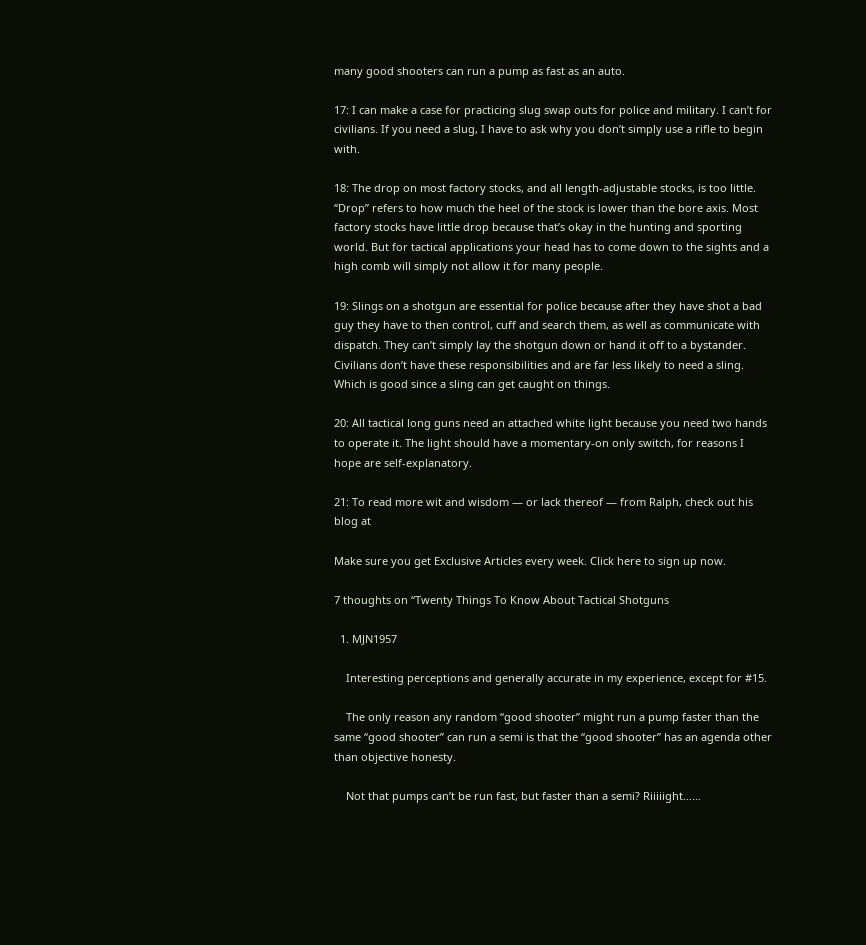many good shooters can run a pump as fast as an auto.

17: I can make a case for practicing slug swap outs for police and military. I can’t for civilians. If you need a slug, I have to ask why you don’t simply use a rifle to begin with.

18: The drop on most factory stocks, and all length-adjustable stocks, is too little. “Drop” refers to how much the heel of the stock is lower than the bore axis. Most factory stocks have little drop because that’s okay in the hunting and sporting world. But for tactical applications your head has to come down to the sights and a high comb will simply not allow it for many people.

19: Slings on a shotgun are essential for police because after they have shot a bad guy they have to then control, cuff and search them, as well as communicate with dispatch. They can’t simply lay the shotgun down or hand it off to a bystander. Civilians don’t have these responsibilities and are far less likely to need a sling. Which is good since a sling can get caught on things.

20: All tactical long guns need an attached white light because you need two hands to operate it. The light should have a momentary-on only switch, for reasons I hope are self-explanatory.

21: To read more wit and wisdom — or lack thereof — from Ralph, check out his blog at

Make sure you get Exclusive Articles every week. Click here to sign up now.

7 thoughts on “Twenty Things To Know About Tactical Shotguns

  1. MJN1957

    Interesting perceptions and generally accurate in my experience, except for #15.

    The only reason any random “good shooter” might run a pump faster than the same “good shooter” can run a semi is that the “good shooter” has an agenda other than objective honesty.

    Not that pumps can’t be run fast, but faster than a semi? Riiiiight……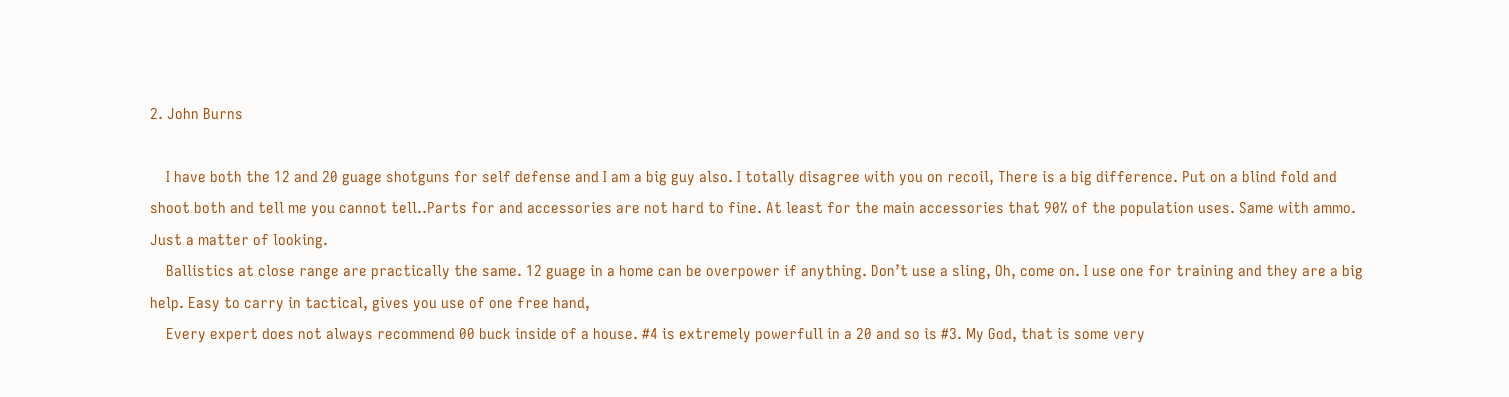2. John Burns

    I have both the 12 and 20 guage shotguns for self defense and I am a big guy also. I totally disagree with you on recoil, There is a big difference. Put on a blind fold and shoot both and tell me you cannot tell..Parts for and accessories are not hard to fine. At least for the main accessories that 90% of the population uses. Same with ammo. Just a matter of looking.
    Ballistics at close range are practically the same. 12 guage in a home can be overpower if anything. Don’t use a sling, Oh, come on. I use one for training and they are a big help. Easy to carry in tactical, gives you use of one free hand,
    Every expert does not always recommend 00 buck inside of a house. #4 is extremely powerfull in a 20 and so is #3. My God, that is some very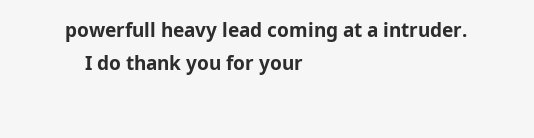powerfull heavy lead coming at a intruder.
    I do thank you for your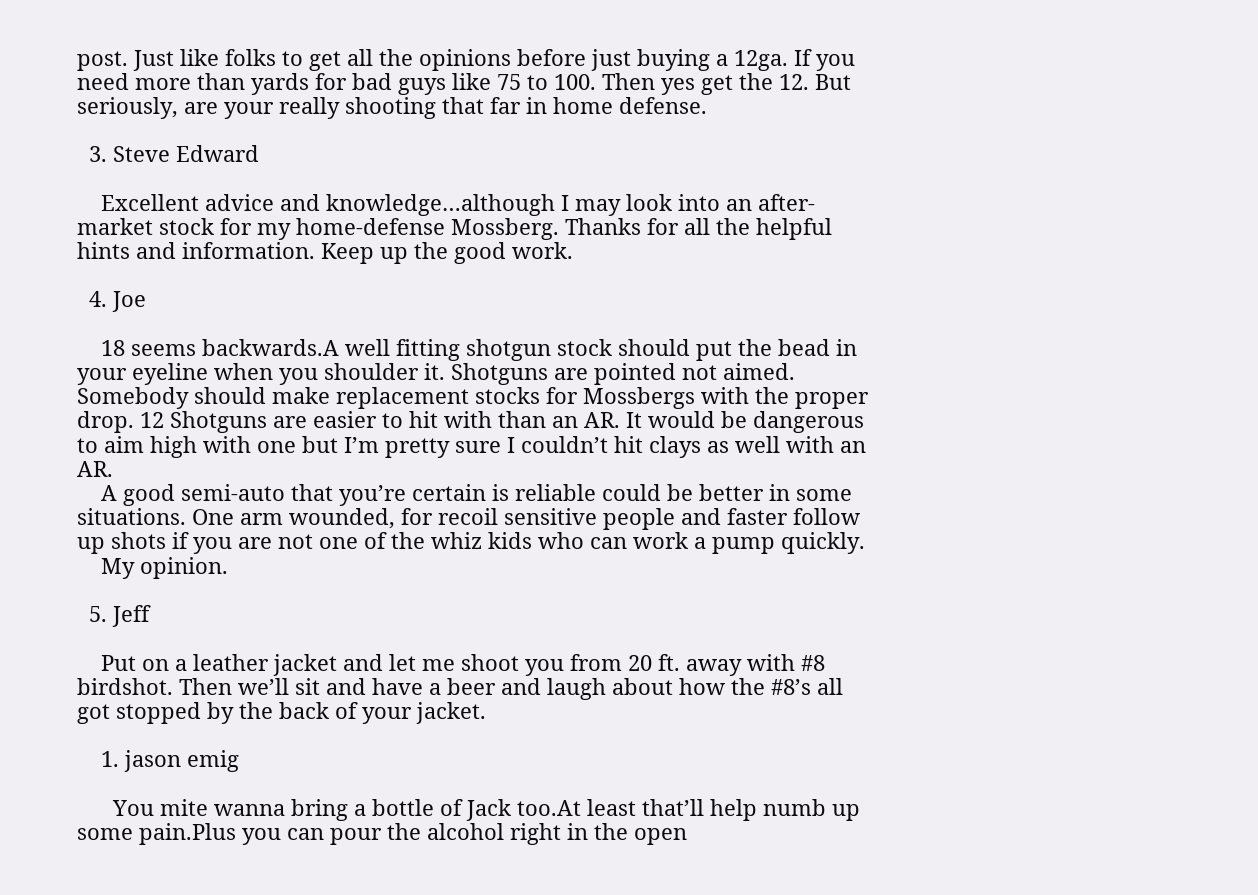post. Just like folks to get all the opinions before just buying a 12ga. If you need more than yards for bad guys like 75 to 100. Then yes get the 12. But seriously, are your really shooting that far in home defense.

  3. Steve Edward

    Excellent advice and knowledge…although I may look into an after-market stock for my home-defense Mossberg. Thanks for all the helpful hints and information. Keep up the good work.

  4. Joe

    18 seems backwards.A well fitting shotgun stock should put the bead in your eyeline when you shoulder it. Shotguns are pointed not aimed. Somebody should make replacement stocks for Mossbergs with the proper drop. 12 Shotguns are easier to hit with than an AR. It would be dangerous to aim high with one but I’m pretty sure I couldn’t hit clays as well with an AR.
    A good semi-auto that you’re certain is reliable could be better in some situations. One arm wounded, for recoil sensitive people and faster follow up shots if you are not one of the whiz kids who can work a pump quickly.
    My opinion.

  5. Jeff

    Put on a leather jacket and let me shoot you from 20 ft. away with #8 birdshot. Then we’ll sit and have a beer and laugh about how the #8’s all got stopped by the back of your jacket.

    1. jason emig

      You mite wanna bring a bottle of Jack too.At least that’ll help numb up some pain.Plus you can pour the alcohol right in the open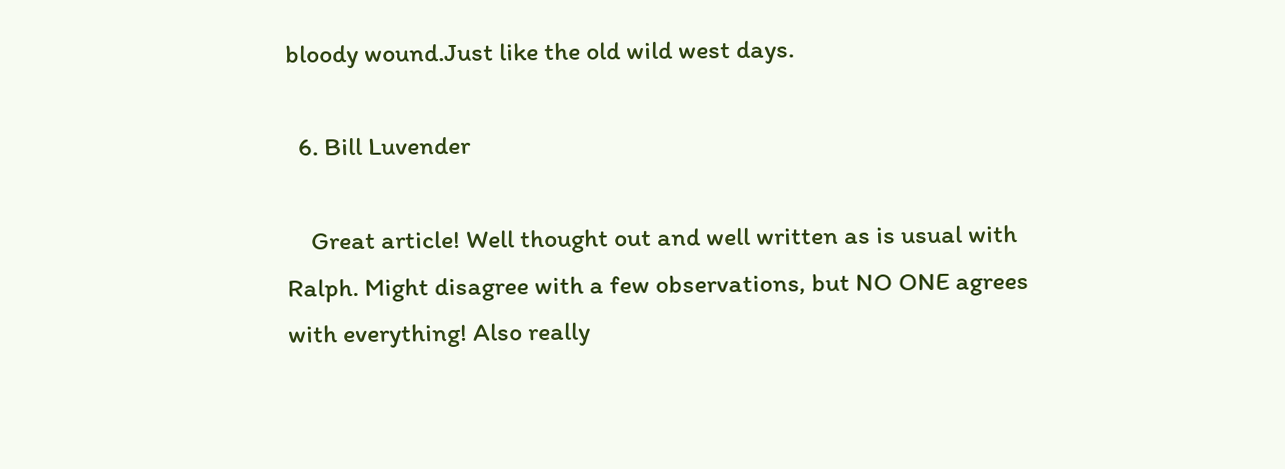bloody wound.Just like the old wild west days.

  6. Bill Luvender

    Great article! Well thought out and well written as is usual with Ralph. Might disagree with a few observations, but NO ONE agrees with everything! Also really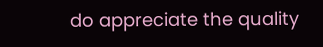do appreciate the quality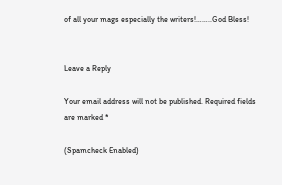of all your mags especially the writers!……..God Bless!


Leave a Reply

Your email address will not be published. Required fields are marked *

(Spamcheck Enabled)